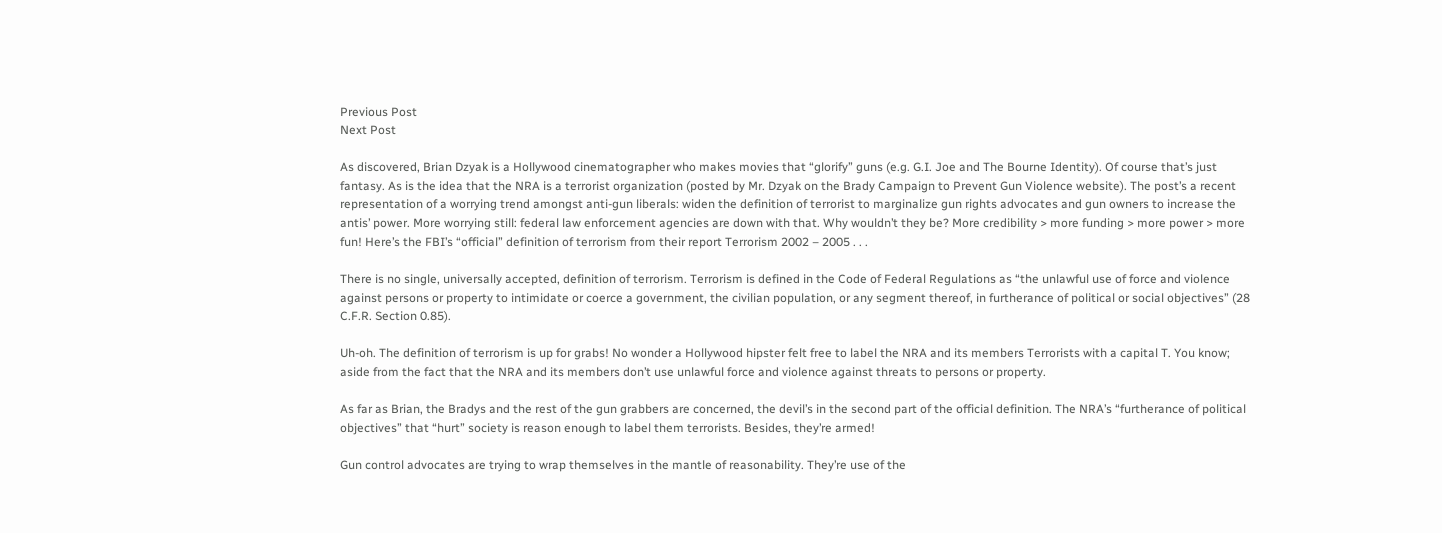Previous Post
Next Post

As discovered, Brian Dzyak is a Hollywood cinematographer who makes movies that “glorify” guns (e.g. G.I. Joe and The Bourne Identity). Of course that’s just fantasy. As is the idea that the NRA is a terrorist organization (posted by Mr. Dzyak on the Brady Campaign to Prevent Gun Violence website). The post’s a recent representation of a worrying trend amongst anti-gun liberals: widen the definition of terrorist to marginalize gun rights advocates and gun owners to increase the antis’ power. More worrying still: federal law enforcement agencies are down with that. Why wouldn’t they be? More credibility > more funding > more power > more fun! Here’s the FBI’s “official” definition of terrorism from their report Terrorism 2002 – 2005 . . .

There is no single, universally accepted, definition of terrorism. Terrorism is defined in the Code of Federal Regulations as “the unlawful use of force and violence against persons or property to intimidate or coerce a government, the civilian population, or any segment thereof, in furtherance of political or social objectives” (28 C.F.R. Section 0.85).

Uh-oh. The definition of terrorism is up for grabs! No wonder a Hollywood hipster felt free to label the NRA and its members Terrorists with a capital T. You know; aside from the fact that the NRA and its members don’t use unlawful force and violence against threats to persons or property.

As far as Brian, the Bradys and the rest of the gun grabbers are concerned, the devil’s in the second part of the official definition. The NRA’s “furtherance of political objectives” that “hurt” society is reason enough to label them terrorists. Besides, they’re armed!

Gun control advocates are trying to wrap themselves in the mantle of reasonability. They’re use of the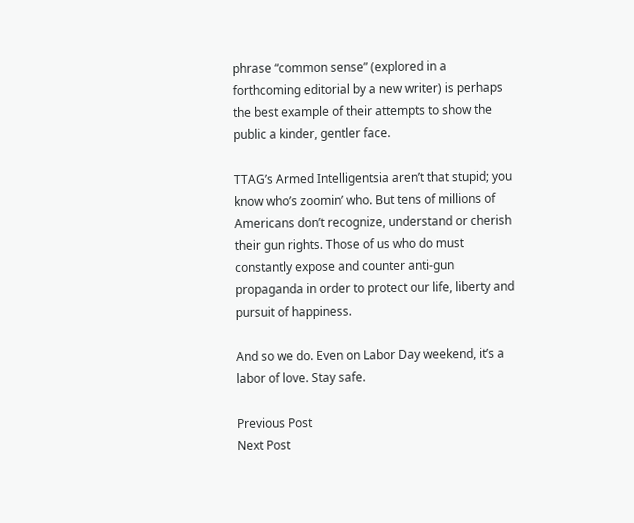phrase “common sense” (explored in a forthcoming editorial by a new writer) is perhaps the best example of their attempts to show the public a kinder, gentler face.

TTAG’s Armed Intelligentsia aren’t that stupid; you know who’s zoomin’ who. But tens of millions of Americans don’t recognize, understand or cherish their gun rights. Those of us who do must constantly expose and counter anti-gun propaganda in order to protect our life, liberty and pursuit of happiness.

And so we do. Even on Labor Day weekend, it’s a labor of love. Stay safe.

Previous Post
Next Post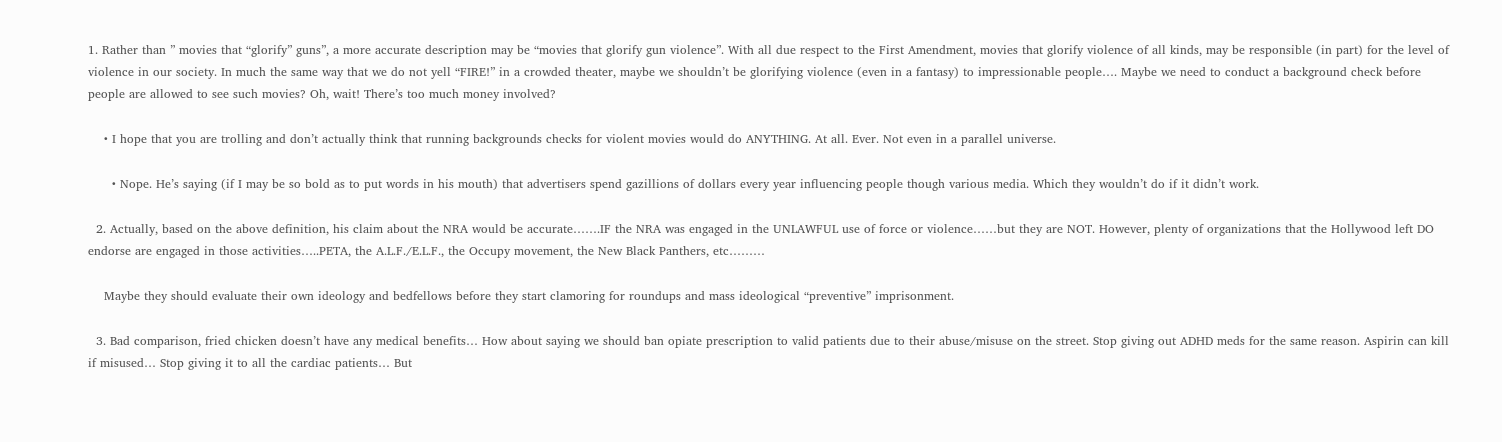1. Rather than ” movies that “glorify” guns”, a more accurate description may be “movies that glorify gun violence”. With all due respect to the First Amendment, movies that glorify violence of all kinds, may be responsible (in part) for the level of violence in our society. In much the same way that we do not yell “FIRE!” in a crowded theater, maybe we shouldn’t be glorifying violence (even in a fantasy) to impressionable people…. Maybe we need to conduct a background check before people are allowed to see such movies? Oh, wait! There’s too much money involved?

    • I hope that you are trolling and don’t actually think that running backgrounds checks for violent movies would do ANYTHING. At all. Ever. Not even in a parallel universe.

      • Nope. He’s saying (if I may be so bold as to put words in his mouth) that advertisers spend gazillions of dollars every year influencing people though various media. Which they wouldn’t do if it didn’t work.

  2. Actually, based on the above definition, his claim about the NRA would be accurate…….IF the NRA was engaged in the UNLAWFUL use of force or violence……but they are NOT. However, plenty of organizations that the Hollywood left DO endorse are engaged in those activities…..PETA, the A.L.F./E.L.F., the Occupy movement, the New Black Panthers, etc………

    Maybe they should evaluate their own ideology and bedfellows before they start clamoring for roundups and mass ideological “preventive” imprisonment.

  3. Bad comparison, fried chicken doesn’t have any medical benefits… How about saying we should ban opiate prescription to valid patients due to their abuse/misuse on the street. Stop giving out ADHD meds for the same reason. Aspirin can kill if misused… Stop giving it to all the cardiac patients… But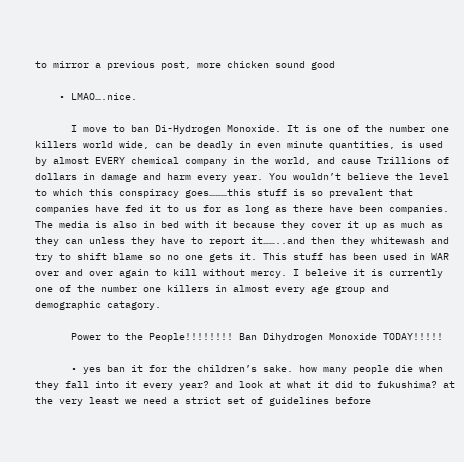to mirror a previous post, more chicken sound good

    • LMAO….nice.

      I move to ban Di-Hydrogen Monoxide. It is one of the number one killers world wide, can be deadly in even minute quantities, is used by almost EVERY chemical company in the world, and cause Trillions of dollars in damage and harm every year. You wouldn’t believe the level to which this conspiracy goes………this stuff is so prevalent that companies have fed it to us for as long as there have been companies. The media is also in bed with it because they cover it up as much as they can unless they have to report it……..and then they whitewash and try to shift blame so no one gets it. This stuff has been used in WAR over and over again to kill without mercy. I beleive it is currently one of the number one killers in almost every age group and demographic catagory.

      Power to the People!!!!!!!! Ban Dihydrogen Monoxide TODAY!!!!!

      • yes ban it for the children’s sake. how many people die when they fall into it every year? and look at what it did to fukushima? at the very least we need a strict set of guidelines before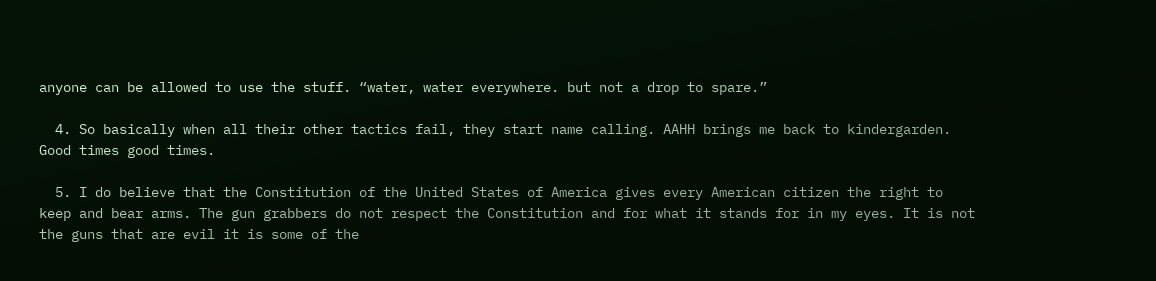anyone can be allowed to use the stuff. “water, water everywhere. but not a drop to spare.”

  4. So basically when all their other tactics fail, they start name calling. AAHH brings me back to kindergarden. Good times good times.

  5. I do believe that the Constitution of the United States of America gives every American citizen the right to keep and bear arms. The gun grabbers do not respect the Constitution and for what it stands for in my eyes. It is not the guns that are evil it is some of the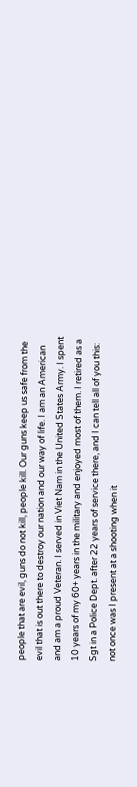people that are evil, guns do not kill, people kill. Our guns keep us safe from the evil that is out there to destroy our nation and our way of life. I am an American and am a proud Veteran. I served in Viet Nam in the United States Army. I spent 10 years of my 60+ years in the military and enjoyed most of them. I retired as a Sgt in a Police Dept. after 22 years of service there, and I can tell all of you this: not once was I present at a shooting when it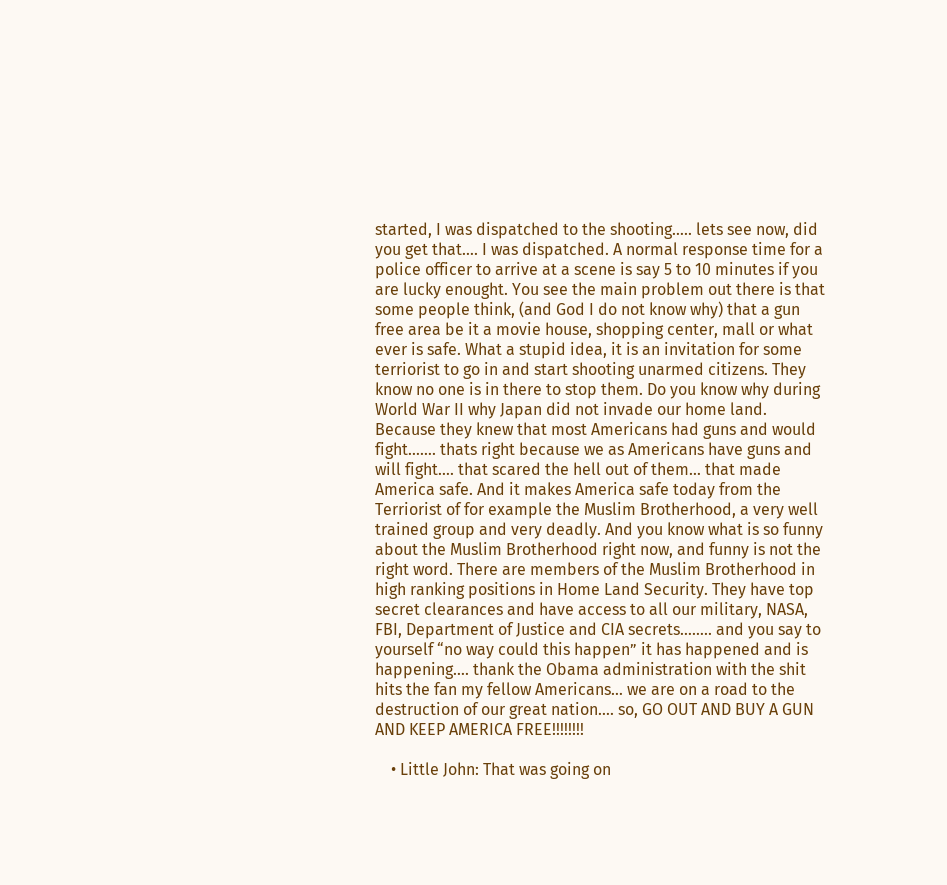started, I was dispatched to the shooting….. lets see now, did you get that…. I was dispatched. A normal response time for a police officer to arrive at a scene is say 5 to 10 minutes if you are lucky enought. You see the main problem out there is that some people think, (and God I do not know why) that a gun free area be it a movie house, shopping center, mall or what ever is safe. What a stupid idea, it is an invitation for some terriorist to go in and start shooting unarmed citizens. They know no one is in there to stop them. Do you know why during World War II why Japan did not invade our home land. Because they knew that most Americans had guns and would fight……. thats right because we as Americans have guns and will fight…. that scared the hell out of them… that made America safe. And it makes America safe today from the Terriorist of for example the Muslim Brotherhood, a very well trained group and very deadly. And you know what is so funny about the Muslim Brotherhood right now, and funny is not the right word. There are members of the Muslim Brotherhood in high ranking positions in Home Land Security. They have top secret clearances and have access to all our military, NASA, FBI, Department of Justice and CIA secrets…….. and you say to yourself “no way could this happen” it has happened and is happening…. thank the Obama administration with the shit hits the fan my fellow Americans… we are on a road to the destruction of our great nation…. so, GO OUT AND BUY A GUN AND KEEP AMERICA FREE!!!!!!!!

    • Little John: That was going on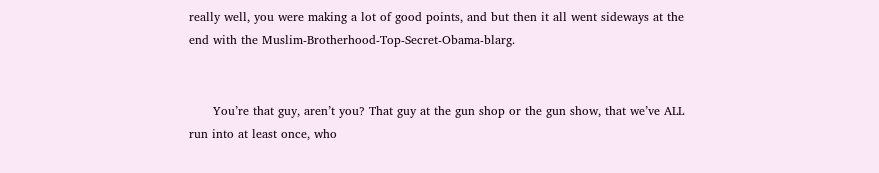really well, you were making a lot of good points, and but then it all went sideways at the end with the Muslim-Brotherhood-Top-Secret-Obama-blarg.


      You’re that guy, aren’t you? That guy at the gun shop or the gun show, that we’ve ALL run into at least once, who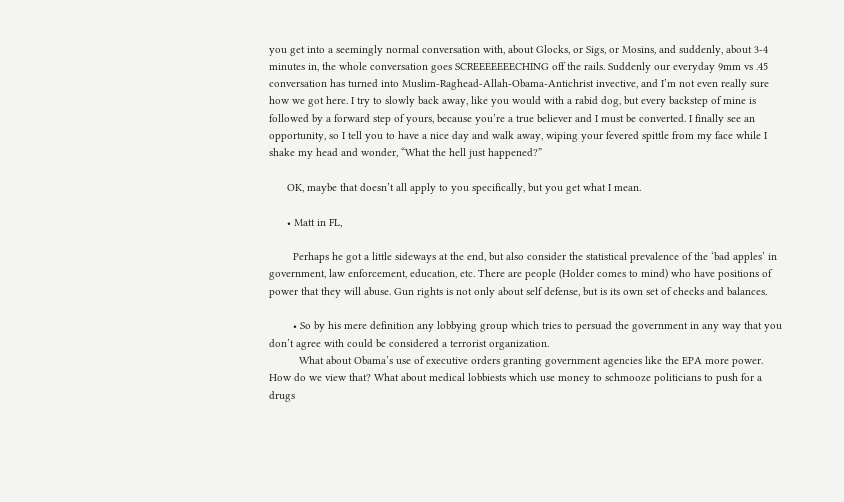you get into a seemingly normal conversation with, about Glocks, or Sigs, or Mosins, and suddenly, about 3-4 minutes in, the whole conversation goes SCREEEEEEECHING off the rails. Suddenly our everyday 9mm vs .45 conversation has turned into Muslim-Raghead-Allah-Obama-Antichrist invective, and I’m not even really sure how we got here. I try to slowly back away, like you would with a rabid dog, but every backstep of mine is followed by a forward step of yours, because you’re a true believer and I must be converted. I finally see an opportunity, so I tell you to have a nice day and walk away, wiping your fevered spittle from my face while I shake my head and wonder, “What the hell just happened?”

      OK, maybe that doesn’t all apply to you specifically, but you get what I mean.

      • Matt in FL,

        Perhaps he got a little sideways at the end, but also consider the statistical prevalence of the ‘bad apples’ in government, law enforcement, education, etc. There are people (Holder comes to mind) who have positions of power that they will abuse. Gun rights is not only about self defense, but is its own set of checks and balances.

        • So by his mere definition any lobbying group which tries to persuad the government in any way that you don’t agree with could be considered a terrorist organization.
          What about Obama’s use of executive orders granting government agencies like the EPA more power. How do we view that? What about medical lobbiests which use money to schmooze politicians to push for a drugs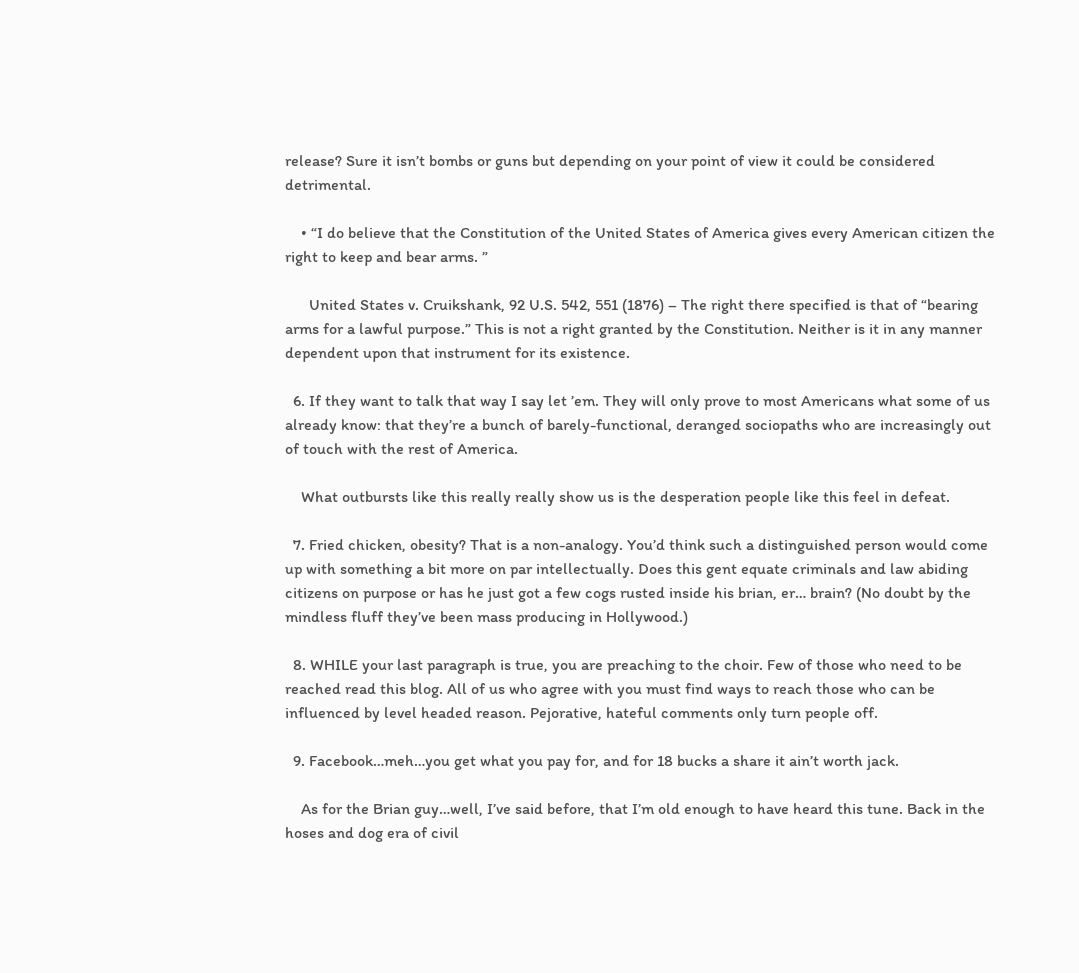release? Sure it isn’t bombs or guns but depending on your point of view it could be considered detrimental.

    • “I do believe that the Constitution of the United States of America gives every American citizen the right to keep and bear arms. ”

      United States v. Cruikshank, 92 U.S. 542, 551 (1876) – The right there specified is that of “bearing arms for a lawful purpose.” This is not a right granted by the Constitution. Neither is it in any manner dependent upon that instrument for its existence.

  6. If they want to talk that way I say let ’em. They will only prove to most Americans what some of us already know: that they’re a bunch of barely-functional, deranged sociopaths who are increasingly out of touch with the rest of America.

    What outbursts like this really really show us is the desperation people like this feel in defeat.

  7. Fried chicken, obesity? That is a non-analogy. You’d think such a distinguished person would come up with something a bit more on par intellectually. Does this gent equate criminals and law abiding citizens on purpose or has he just got a few cogs rusted inside his brian, er… brain? (No doubt by the mindless fluff they’ve been mass producing in Hollywood.)

  8. WHILE your last paragraph is true, you are preaching to the choir. Few of those who need to be reached read this blog. All of us who agree with you must find ways to reach those who can be influenced by level headed reason. Pejorative, hateful comments only turn people off.

  9. Facebook…meh…you get what you pay for, and for 18 bucks a share it ain’t worth jack.

    As for the Brian guy…well, I’ve said before, that I’m old enough to have heard this tune. Back in the hoses and dog era of civil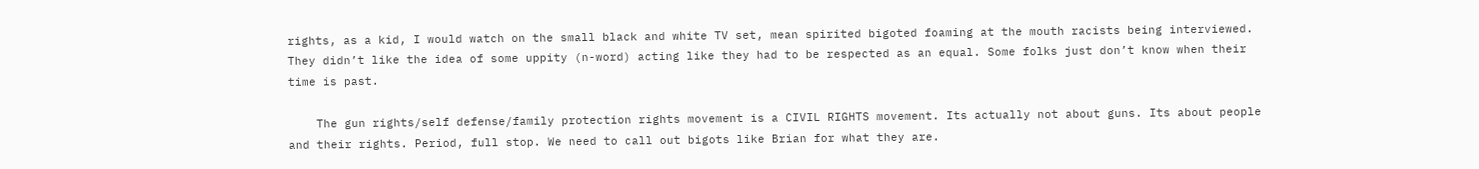rights, as a kid, I would watch on the small black and white TV set, mean spirited bigoted foaming at the mouth racists being interviewed. They didn’t like the idea of some uppity (n-word) acting like they had to be respected as an equal. Some folks just don’t know when their time is past.

    The gun rights/self defense/family protection rights movement is a CIVIL RIGHTS movement. Its actually not about guns. Its about people and their rights. Period, full stop. We need to call out bigots like Brian for what they are.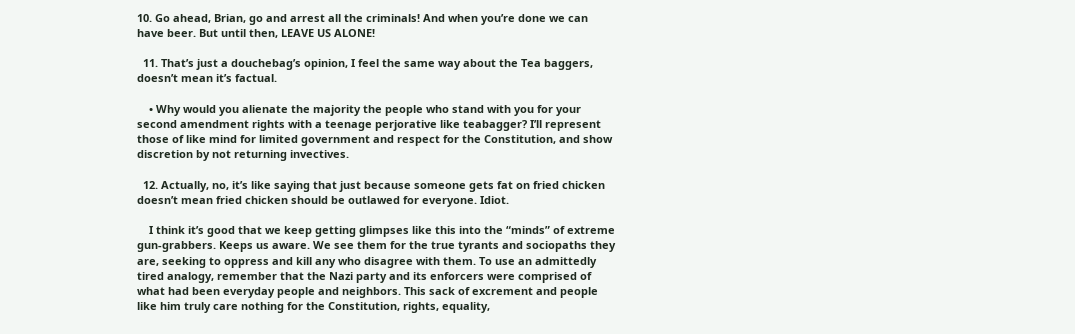10. Go ahead, Brian, go and arrest all the criminals! And when you’re done we can have beer. But until then, LEAVE US ALONE!

  11. That’s just a douchebag’s opinion, I feel the same way about the Tea baggers, doesn’t mean it’s factual.

    • Why would you alienate the majority the people who stand with you for your second amendment rights with a teenage perjorative like teabagger? I’ll represent those of like mind for limited government and respect for the Constitution, and show discretion by not returning invectives.

  12. Actually, no, it’s like saying that just because someone gets fat on fried chicken doesn’t mean fried chicken should be outlawed for everyone. Idiot.

    I think it’s good that we keep getting glimpses like this into the “minds” of extreme gun-grabbers. Keeps us aware. We see them for the true tyrants and sociopaths they are, seeking to oppress and kill any who disagree with them. To use an admittedly tired analogy, remember that the Nazi party and its enforcers were comprised of what had been everyday people and neighbors. This sack of excrement and people like him truly care nothing for the Constitution, rights, equality,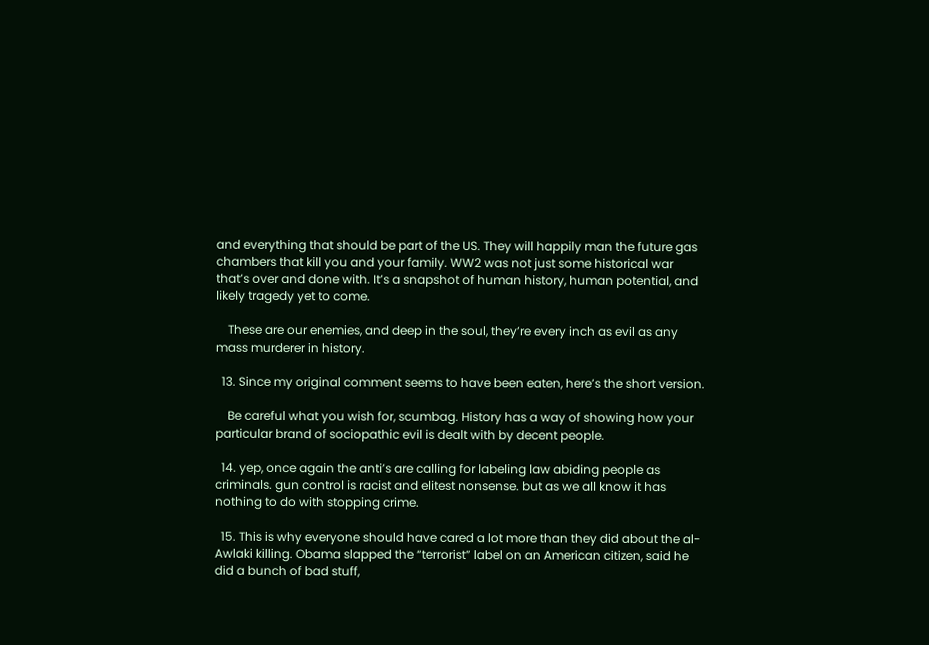and everything that should be part of the US. They will happily man the future gas chambers that kill you and your family. WW2 was not just some historical war that’s over and done with. It’s a snapshot of human history, human potential, and likely tragedy yet to come.

    These are our enemies, and deep in the soul, they’re every inch as evil as any mass murderer in history.

  13. Since my original comment seems to have been eaten, here’s the short version.

    Be careful what you wish for, scumbag. History has a way of showing how your particular brand of sociopathic evil is dealt with by decent people.

  14. yep, once again the anti’s are calling for labeling law abiding people as criminals. gun control is racist and elitest nonsense. but as we all know it has nothing to do with stopping crime.

  15. This is why everyone should have cared a lot more than they did about the al-Awlaki killing. Obama slapped the “terrorist” label on an American citizen, said he did a bunch of bad stuff,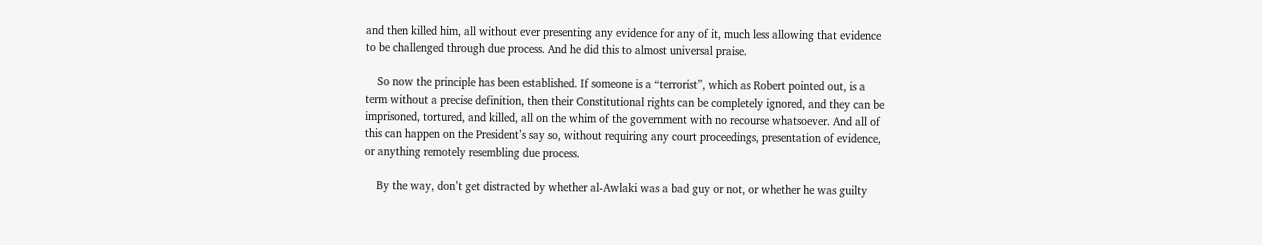and then killed him, all without ever presenting any evidence for any of it, much less allowing that evidence to be challenged through due process. And he did this to almost universal praise.

    So now the principle has been established. If someone is a “terrorist”, which as Robert pointed out, is a term without a precise definition, then their Constitutional rights can be completely ignored, and they can be imprisoned, tortured, and killed, all on the whim of the government with no recourse whatsoever. And all of this can happen on the President’s say so, without requiring any court proceedings, presentation of evidence, or anything remotely resembling due process.

    By the way, don’t get distracted by whether al-Awlaki was a bad guy or not, or whether he was guilty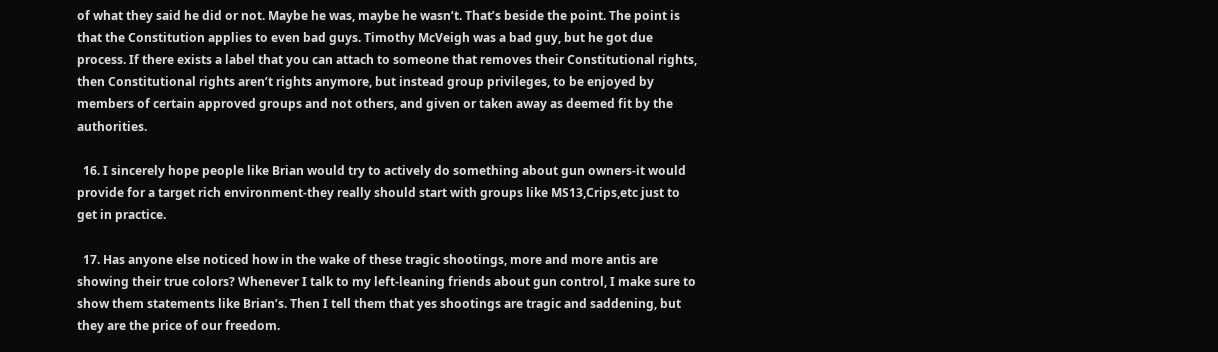of what they said he did or not. Maybe he was, maybe he wasn’t. That’s beside the point. The point is that the Constitution applies to even bad guys. Timothy McVeigh was a bad guy, but he got due process. If there exists a label that you can attach to someone that removes their Constitutional rights, then Constitutional rights aren’t rights anymore, but instead group privileges, to be enjoyed by members of certain approved groups and not others, and given or taken away as deemed fit by the authorities.

  16. I sincerely hope people like Brian would try to actively do something about gun owners-it would provide for a target rich environment-they really should start with groups like MS13,Crips,etc just to get in practice.

  17. Has anyone else noticed how in the wake of these tragic shootings, more and more antis are showing their true colors? Whenever I talk to my left-leaning friends about gun control, I make sure to show them statements like Brian’s. Then I tell them that yes shootings are tragic and saddening, but they are the price of our freedom.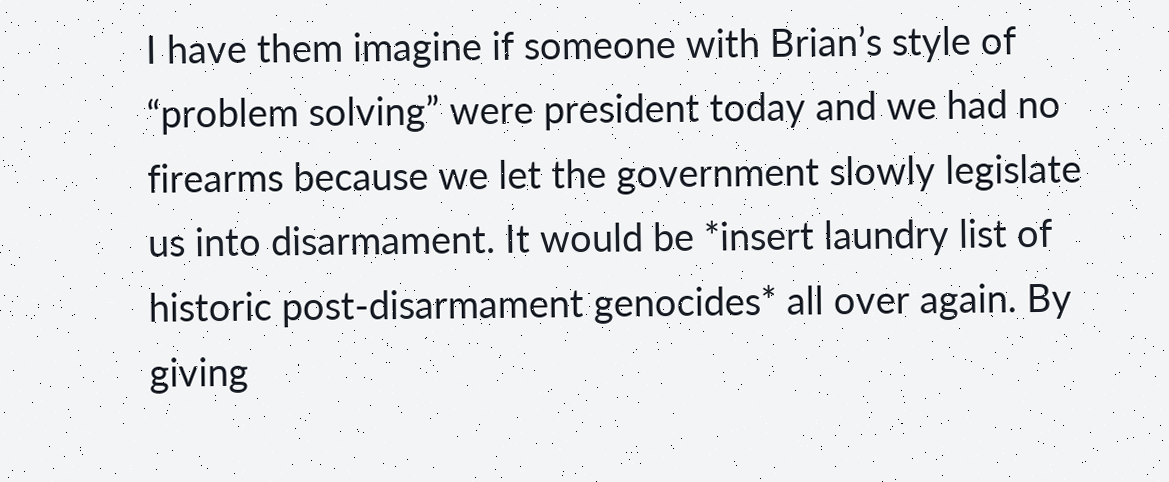I have them imagine if someone with Brian’s style of “problem solving” were president today and we had no firearms because we let the government slowly legislate us into disarmament. It would be *insert laundry list of historic post-disarmament genocides* all over again. By giving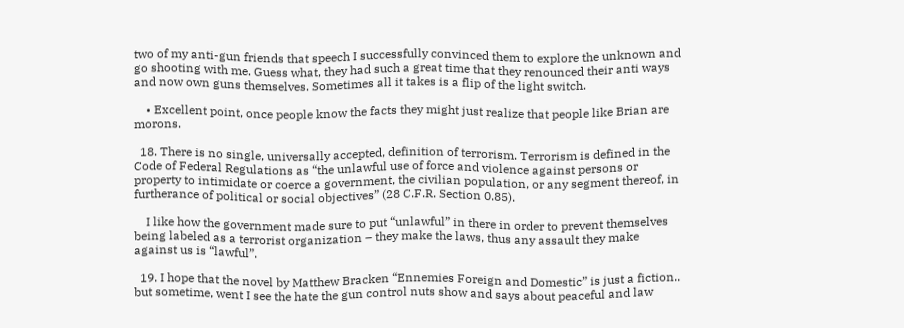two of my anti-gun friends that speech I successfully convinced them to explore the unknown and go shooting with me. Guess what, they had such a great time that they renounced their anti ways and now own guns themselves. Sometimes all it takes is a flip of the light switch.

    • Excellent point, once people know the facts they might just realize that people like Brian are morons.

  18. There is no single, universally accepted, definition of terrorism. Terrorism is defined in the Code of Federal Regulations as “the unlawful use of force and violence against persons or property to intimidate or coerce a government, the civilian population, or any segment thereof, in furtherance of political or social objectives” (28 C.F.R. Section 0.85).

    I like how the government made sure to put “unlawful” in there in order to prevent themselves being labeled as a terrorist organization – they make the laws, thus any assault they make against us is “lawful”.

  19. I hope that the novel by Matthew Bracken “Ennemies Foreign and Domestic” is just a fiction.. but sometime, went I see the hate the gun control nuts show and says about peaceful and law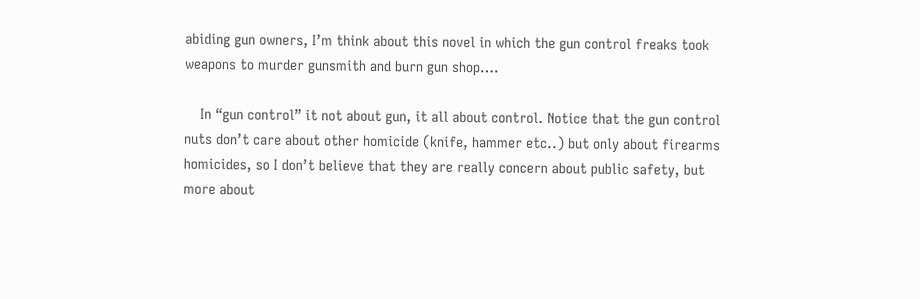abiding gun owners, I’m think about this novel in which the gun control freaks took weapons to murder gunsmith and burn gun shop….

    In “gun control” it not about gun, it all about control. Notice that the gun control nuts don’t care about other homicide (knife, hammer etc..) but only about firearms homicides, so I don’t believe that they are really concern about public safety, but more about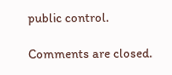public control.

Comments are closed.